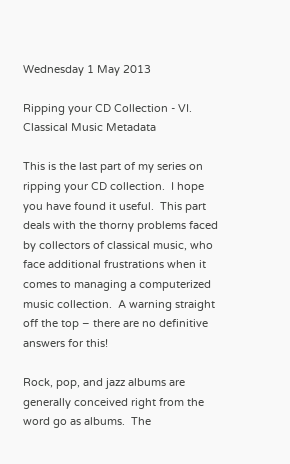Wednesday 1 May 2013

Ripping your CD Collection - VI. Classical Music Metadata

This is the last part of my series on ripping your CD collection.  I hope you have found it useful.  This part deals with the thorny problems faced by collectors of classical music, who face additional frustrations when it comes to managing a computerized music collection.  A warning straight off the top – there are no definitive answers for this!

Rock, pop, and jazz albums are generally conceived right from the word go as albums.  The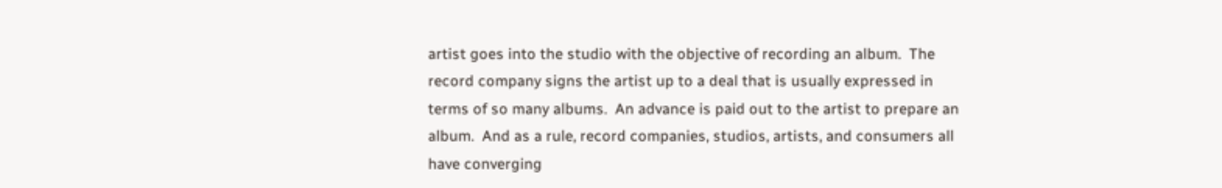artist goes into the studio with the objective of recording an album.  The record company signs the artist up to a deal that is usually expressed in terms of so many albums.  An advance is paid out to the artist to prepare an album.  And as a rule, record companies, studios, artists, and consumers all have converging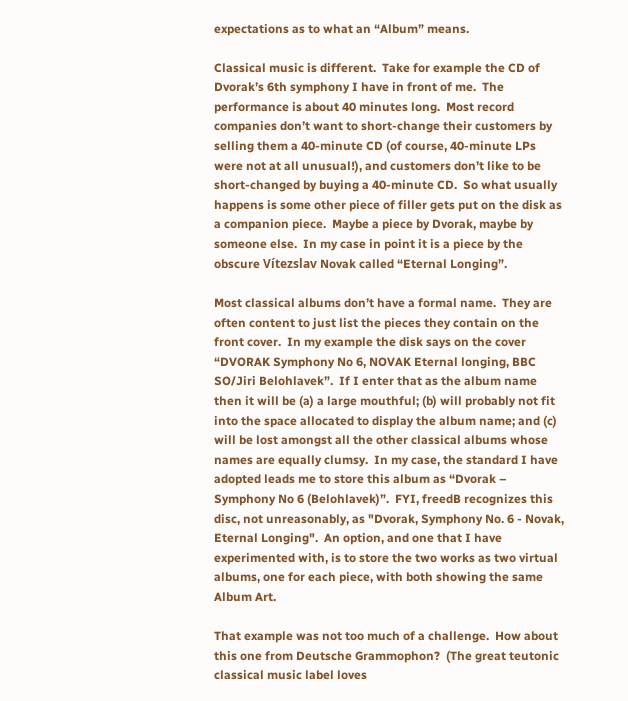expectations as to what an “Album” means.

Classical music is different.  Take for example the CD of Dvorak’s 6th symphony I have in front of me.  The performance is about 40 minutes long.  Most record companies don’t want to short-change their customers by selling them a 40-minute CD (of course, 40-minute LPs were not at all unusual!), and customers don’t like to be short-changed by buying a 40-minute CD.  So what usually happens is some other piece of filler gets put on the disk as a companion piece.  Maybe a piece by Dvorak, maybe by someone else.  In my case in point it is a piece by the obscure Vítezslav Novak called “Eternal Longing”.

Most classical albums don’t have a formal name.  They are often content to just list the pieces they contain on the front cover.  In my example the disk says on the cover “DVORAK Symphony No 6, NOVAK Eternal longing, BBC SO/Jiri Belohlavek”.  If I enter that as the album name then it will be (a) a large mouthful; (b) will probably not fit into the space allocated to display the album name; and (c) will be lost amongst all the other classical albums whose names are equally clumsy.  In my case, the standard I have adopted leads me to store this album as “Dvorak – Symphony No 6 (Belohlavek)”.  FYI, freedB recognizes this disc, not unreasonably, as "Dvorak, Symphony No. 6 - Novak, Eternal Longing".  An option, and one that I have experimented with, is to store the two works as two virtual albums, one for each piece, with both showing the same Album Art.

That example was not too much of a challenge.  How about this one from Deutsche Grammophon?  (The great teutonic classical music label loves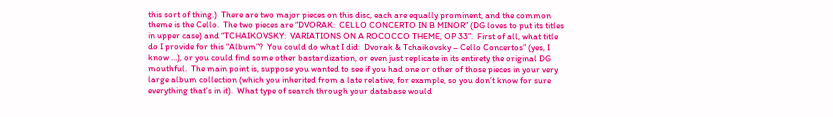this sort of thing.)  There are two major pieces on this disc, each are equally prominent, and the common theme is the Cello.  The two pieces are “DVORAK:  CELLO CONCERTO IN B MINOR” (DG loves to put its titles in upper case) and “TCHAIKOVSKY:  VARIATIONS ON A ROCOCCO THEME, OP 33”.  First of all, what title do I provide for this “Album”?  You could do what I did:  Dvorak & Tchaikovsky – Cello Concertos” (yes, I know …), or you could find some other bastardization, or even just replicate in its entirety the original DG mouthful.  The main point is, suppose you wanted to see if you had one or other of those pieces in your very large album collection (which you inherited from a late relative, for example, so you don’t know for sure everything that’s in it).  What type of search through your database would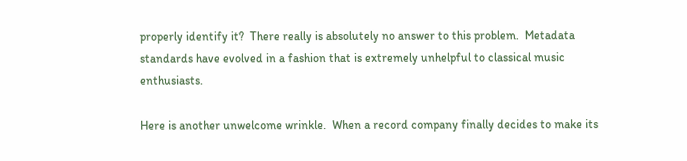properly identify it?  There really is absolutely no answer to this problem.  Metadata standards have evolved in a fashion that is extremely unhelpful to classical music enthusiasts.

Here is another unwelcome wrinkle.  When a record company finally decides to make its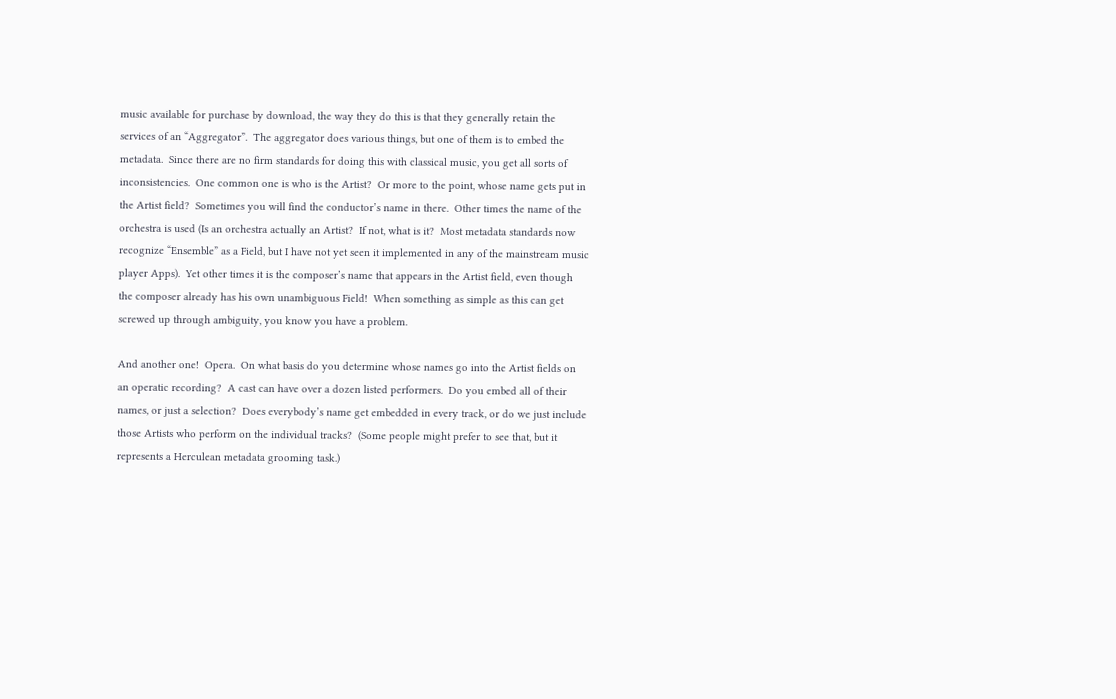music available for purchase by download, the way they do this is that they generally retain the services of an “Aggregator”.  The aggregator does various things, but one of them is to embed the metadata.  Since there are no firm standards for doing this with classical music, you get all sorts of inconsistencies.  One common one is who is the Artist?  Or more to the point, whose name gets put in the Artist field?  Sometimes you will find the conductor’s name in there.  Other times the name of the orchestra is used (Is an orchestra actually an Artist?  If not, what is it?  Most metadata standards now recognize “Ensemble” as a Field, but I have not yet seen it implemented in any of the mainstream music player Apps).  Yet other times it is the composer’s name that appears in the Artist field, even though the composer already has his own unambiguous Field!  When something as simple as this can get screwed up through ambiguity, you know you have a problem.

And another one!  Opera.  On what basis do you determine whose names go into the Artist fields on an operatic recording?  A cast can have over a dozen listed performers.  Do you embed all of their names, or just a selection?  Does everybody’s name get embedded in every track, or do we just include those Artists who perform on the individual tracks?  (Some people might prefer to see that, but it represents a Herculean metadata grooming task.)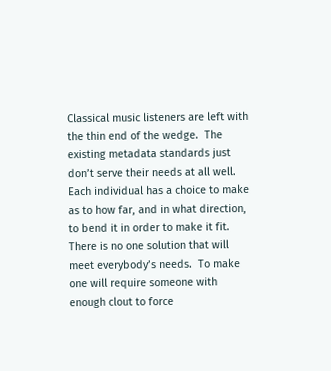Classical music listeners are left with the thin end of the wedge.  The existing metadata standards just don’t serve their needs at all well.  Each individual has a choice to make as to how far, and in what direction, to bend it in order to make it fit.  There is no one solution that will meet everybody’s needs.  To make one will require someone with enough clout to force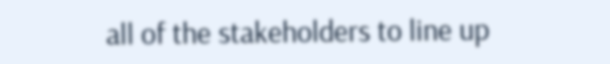all of the stakeholders to line up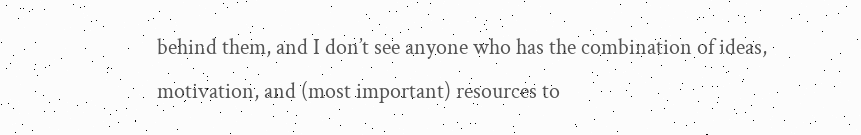behind them, and I don’t see anyone who has the combination of ideas, motivation, and (most important) resources to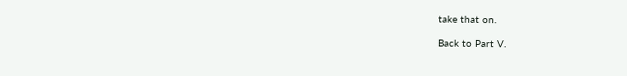take that on.

Back to Part V.